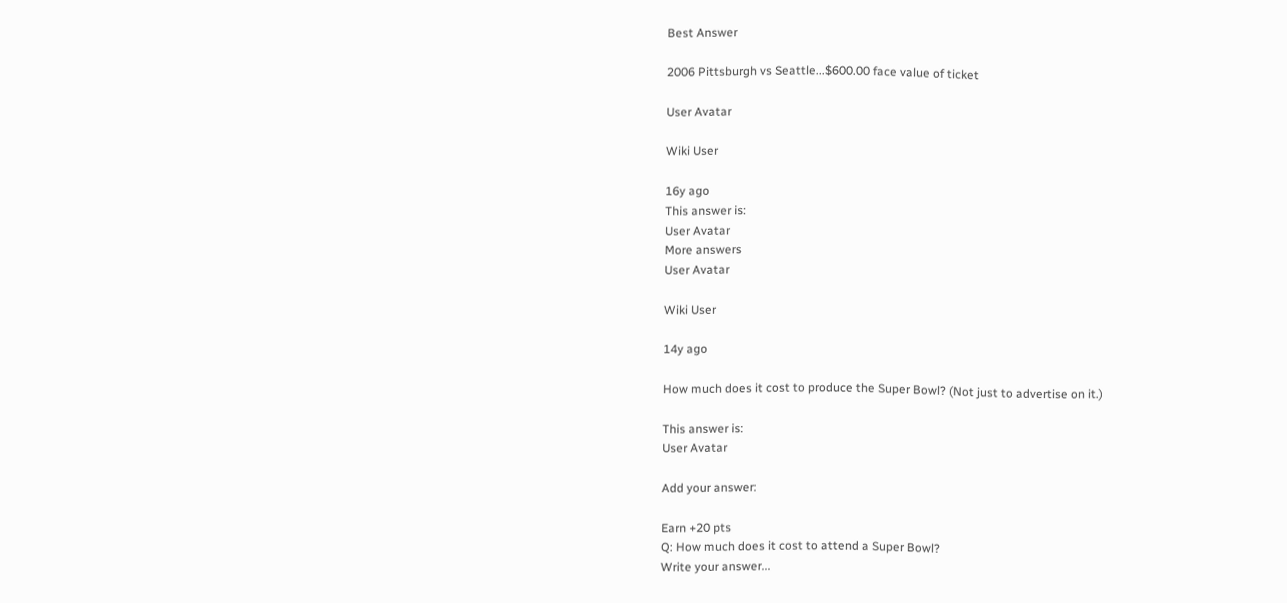Best Answer

2006 Pittsburgh vs Seattle...$600.00 face value of ticket

User Avatar

Wiki User

16y ago
This answer is:
User Avatar
More answers
User Avatar

Wiki User

14y ago

How much does it cost to produce the Super Bowl? (Not just to advertise on it.)

This answer is:
User Avatar

Add your answer:

Earn +20 pts
Q: How much does it cost to attend a Super Bowl?
Write your answer...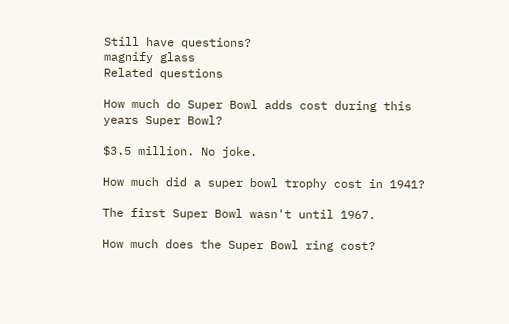Still have questions?
magnify glass
Related questions

How much do Super Bowl adds cost during this years Super Bowl?

$3.5 million. No joke.

How much did a super bowl trophy cost in 1941?

The first Super Bowl wasn't until 1967.

How much does the Super Bowl ring cost?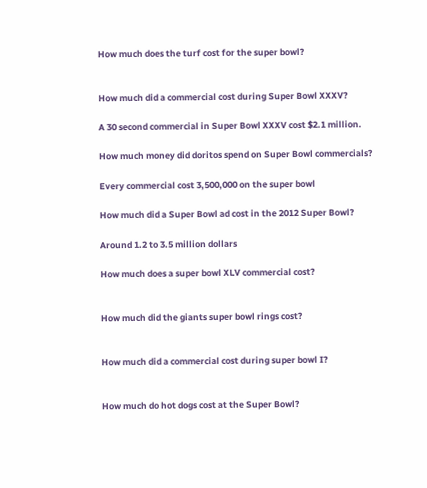How much does the turf cost for the super bowl?


How much did a commercial cost during Super Bowl XXXV?

A 30 second commercial in Super Bowl XXXV cost $2.1 million.

How much money did doritos spend on Super Bowl commercials?

Every commercial cost 3,500,000 on the super bowl

How much did a Super Bowl ad cost in the 2012 Super Bowl?

Around 1.2 to 3.5 million dollars

How much does a super bowl XLV commercial cost?


How much did the giants super bowl rings cost?


How much did a commercial cost during super bowl I?


How much do hot dogs cost at the Super Bowl?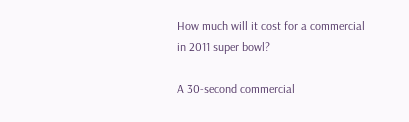How much will it cost for a commercial in 2011 super bowl?

A 30-second commercial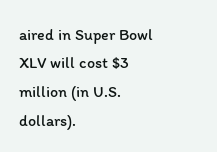aired in Super Bowl XLV will cost $3 million (in U.S. dollars).